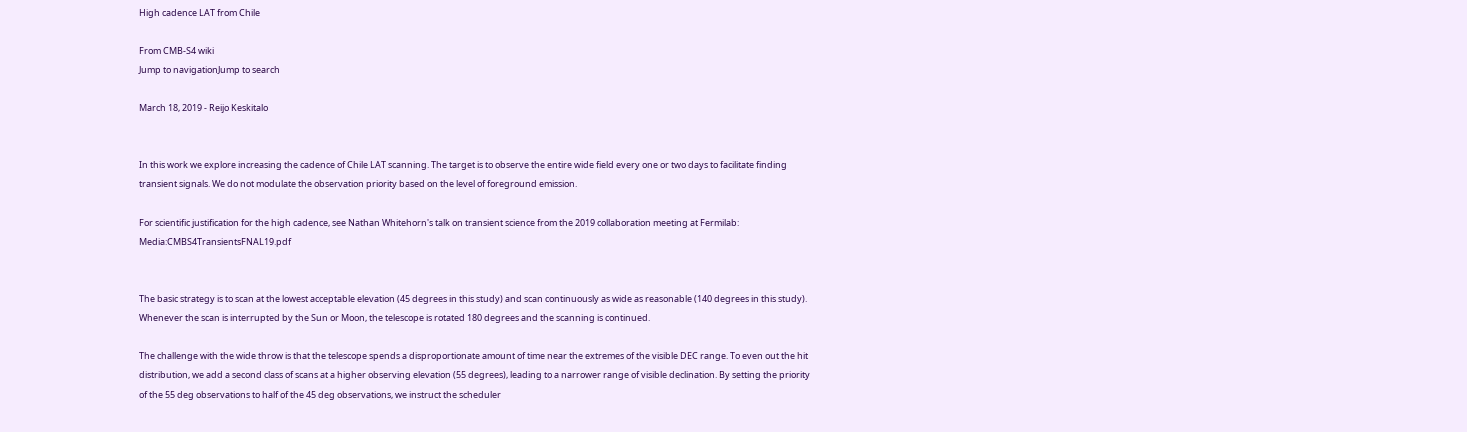High cadence LAT from Chile

From CMB-S4 wiki
Jump to navigationJump to search

March 18, 2019 - Reijo Keskitalo


In this work we explore increasing the cadence of Chile LAT scanning. The target is to observe the entire wide field every one or two days to facilitate finding transient signals. We do not modulate the observation priority based on the level of foreground emission.

For scientific justification for the high cadence, see Nathan Whitehorn's talk on transient science from the 2019 collaboration meeting at Fermilab: Media:CMBS4TransientsFNAL19.pdf


The basic strategy is to scan at the lowest acceptable elevation (45 degrees in this study) and scan continuously as wide as reasonable (140 degrees in this study). Whenever the scan is interrupted by the Sun or Moon, the telescope is rotated 180 degrees and the scanning is continued.

The challenge with the wide throw is that the telescope spends a disproportionate amount of time near the extremes of the visible DEC range. To even out the hit distribution, we add a second class of scans at a higher observing elevation (55 degrees), leading to a narrower range of visible declination. By setting the priority of the 55 deg observations to half of the 45 deg observations, we instruct the scheduler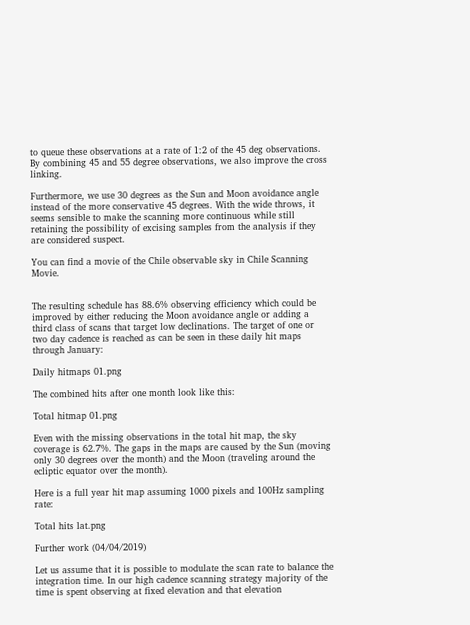to queue these observations at a rate of 1:2 of the 45 deg observations. By combining 45 and 55 degree observations, we also improve the cross linking.

Furthermore, we use 30 degrees as the Sun and Moon avoidance angle instead of the more conservative 45 degrees. With the wide throws, it seems sensible to make the scanning more continuous while still retaining the possibility of excising samples from the analysis if they are considered suspect.

You can find a movie of the Chile observable sky in Chile Scanning Movie.


The resulting schedule has 88.6% observing efficiency which could be improved by either reducing the Moon avoidance angle or adding a third class of scans that target low declinations. The target of one or two day cadence is reached as can be seen in these daily hit maps through January:

Daily hitmaps 01.png

The combined hits after one month look like this:

Total hitmap 01.png

Even with the missing observations in the total hit map, the sky coverage is 62.7%. The gaps in the maps are caused by the Sun (moving only 30 degrees over the month) and the Moon (traveling around the ecliptic equator over the month).

Here is a full year hit map assuming 1000 pixels and 100Hz sampling rate:

Total hits lat.png

Further work (04/04/2019)

Let us assume that it is possible to modulate the scan rate to balance the integration time. In our high cadence scanning strategy majority of the time is spent observing at fixed elevation and that elevation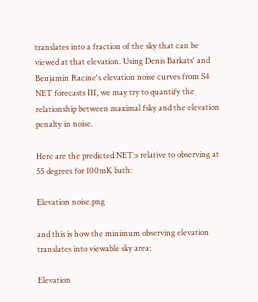translates into a fraction of the sky that can be viewed at that elevation. Using Denis Barkats' and Benjamin Racine's elevation noise curves from S4 NET forecasts III, we may try to quantify the relationship between maximal fsky and the elevation penalty in noise.

Here are the predicted NET:s relative to observing at 55 degrees for 100mK bath:

Elevation noise.png

and this is how the minimum observing elevation translates into viewable sky area:

Elevation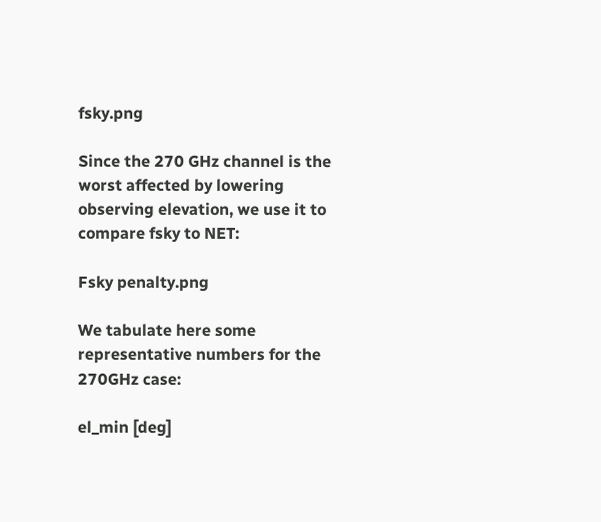fsky.png

Since the 270 GHz channel is the worst affected by lowering observing elevation, we use it to compare fsky to NET:

Fsky penalty.png

We tabulate here some representative numbers for the 270GHz case:

el_min [deg]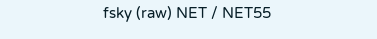fsky (raw) NET / NET55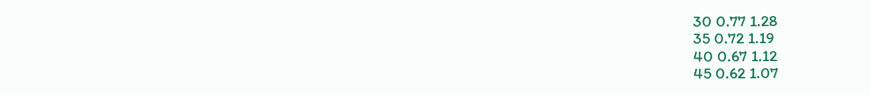30 0.77 1.28
35 0.72 1.19
40 0.67 1.12
45 0.62 1.07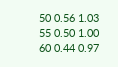50 0.56 1.03
55 0.50 1.00
60 0.44 0.97